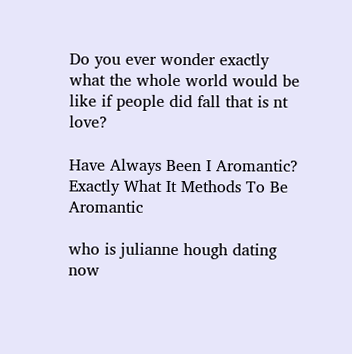Do you ever wonder exactly what the whole world would be like if people did fall that is nt love?

Have Always Been I Aromantic? Exactly What It Methods To Be Aromantic

who is julianne hough dating now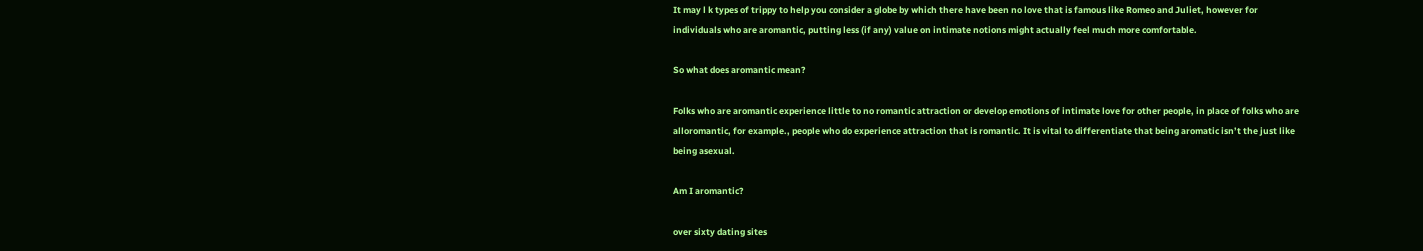It may l k types of trippy to help you consider a globe by which there have been no love that is famous like Romeo and Juliet, however for individuals who are aromantic, putting less (if any) value on intimate notions might actually feel much more comfortable.

So what does aromantic mean?

Folks who are aromantic experience little to no romantic attraction or develop emotions of intimate love for other people, in place of folks who are alloromantic, for example., people who do experience attraction that is romantic. It is vital to differentiate that being aromatic isn’t the just like being asexual.

Am I aromantic?

over sixty dating sites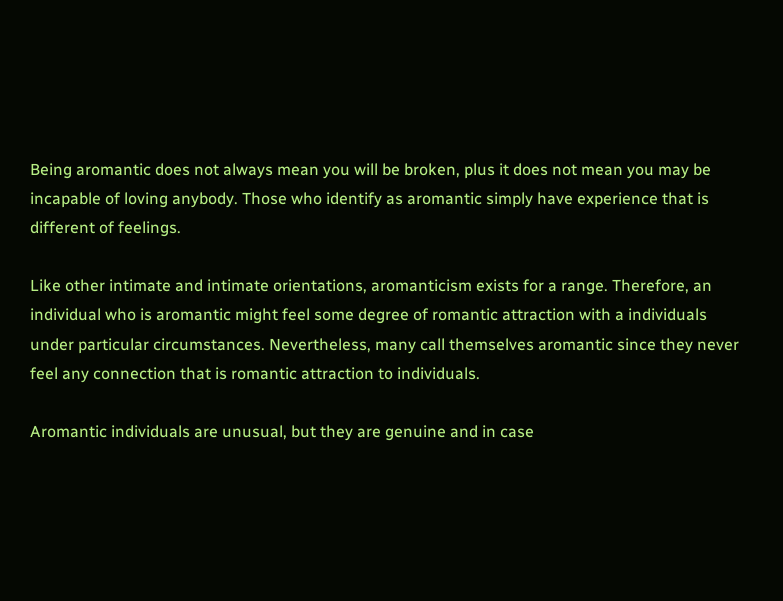Being aromantic does not always mean you will be broken, plus it does not mean you may be incapable of loving anybody. Those who identify as aromantic simply have experience that is different of feelings.

Like other intimate and intimate orientations, aromanticism exists for a range. Therefore, an individual who is aromantic might feel some degree of romantic attraction with a individuals under particular circumstances. Nevertheless, many call themselves aromantic since they never feel any connection that is romantic attraction to individuals.

Aromantic individuals are unusual, but they are genuine and in case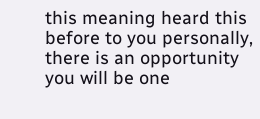this meaning heard this before to you personally, there is an opportunity you will be one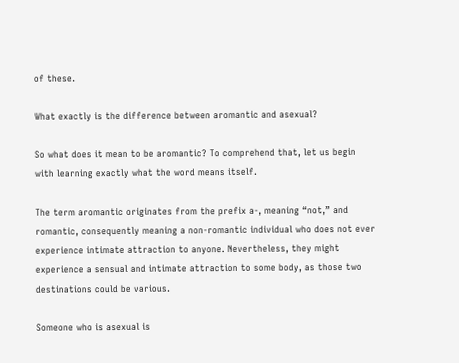of these.

What exactly is the difference between aromantic and asexual?

So what does it mean to be aromantic? To comprehend that, let us begin with learning exactly what the word means itself.

The term aromantic originates from the prefix a-, meaning “not,” and romantic, consequently meaning a non-romantic individual who does not ever experience intimate attraction to anyone. Nevertheless, they might experience a sensual and intimate attraction to some body, as those two destinations could be various.

Someone who is asexual is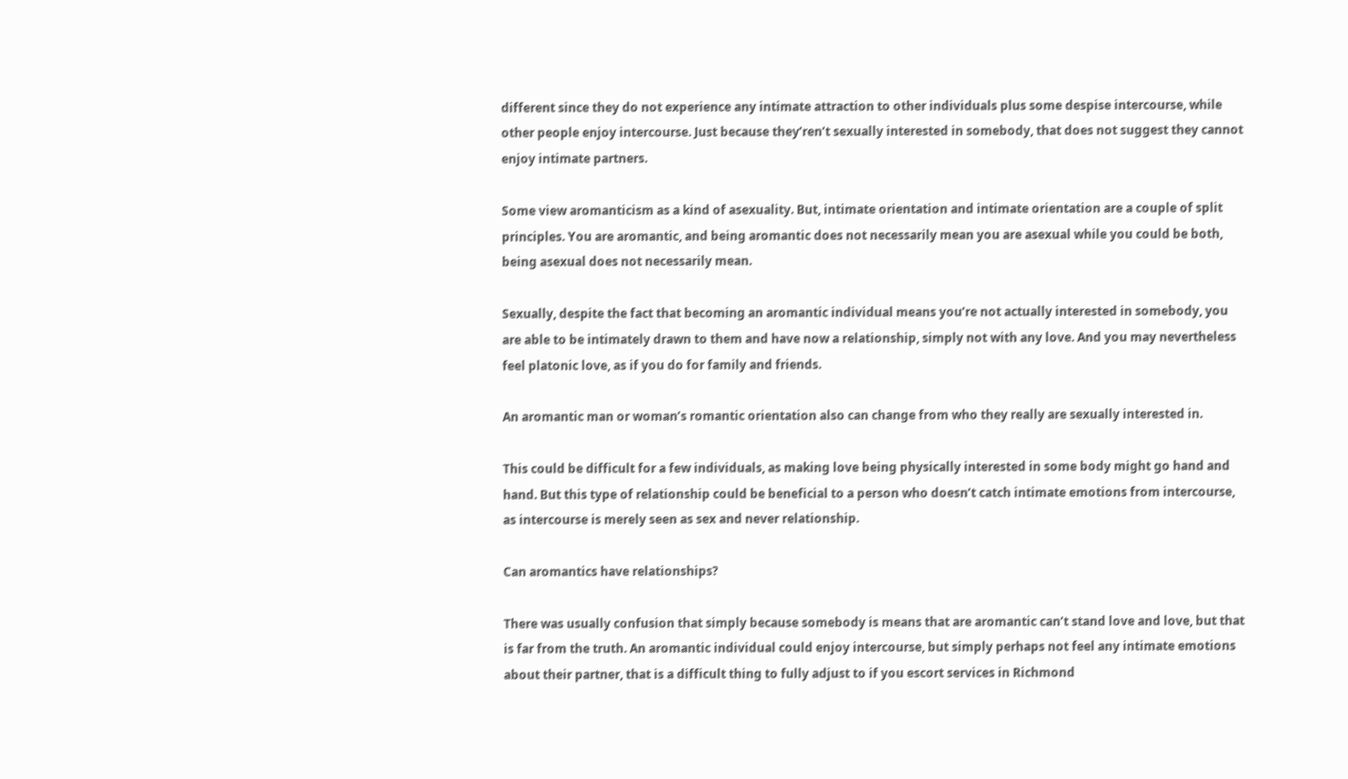different since they do not experience any intimate attraction to other individuals plus some despise intercourse, while other people enjoy intercourse. Just because they’ren’t sexually interested in somebody, that does not suggest they cannot enjoy intimate partners.

Some view aromanticism as a kind of asexuality. But, intimate orientation and intimate orientation are a couple of split principles. You are aromantic, and being aromantic does not necessarily mean you are asexual while you could be both, being asexual does not necessarily mean.

Sexually, despite the fact that becoming an aromantic individual means you’re not actually interested in somebody, you are able to be intimately drawn to them and have now a relationship, simply not with any love. And you may nevertheless feel platonic love, as if you do for family and friends.

An aromantic man or woman’s romantic orientation also can change from who they really are sexually interested in.

This could be difficult for a few individuals, as making love being physically interested in some body might go hand and hand. But this type of relationship could be beneficial to a person who doesn’t catch intimate emotions from intercourse, as intercourse is merely seen as sex and never relationship.

Can aromantics have relationships?

There was usually confusion that simply because somebody is means that are aromantic can’t stand love and love, but that is far from the truth. An aromantic individual could enjoy intercourse, but simply perhaps not feel any intimate emotions about their partner, that is a difficult thing to fully adjust to if you escort services in Richmond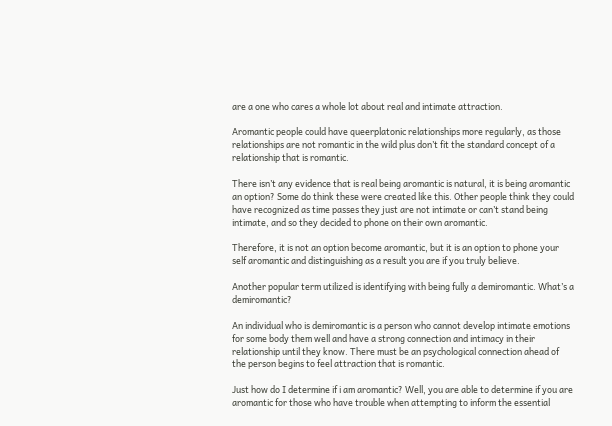are a one who cares a whole lot about real and intimate attraction.

Aromantic people could have queerplatonic relationships more regularly, as those relationships are not romantic in the wild plus don’t fit the standard concept of a relationship that is romantic.

There isn’t any evidence that is real being aromantic is natural, it is being aromantic an option? Some do think these were created like this. Other people think they could have recognized as time passes they just are not intimate or can’t stand being intimate, and so they decided to phone on their own aromantic.

Therefore, it is not an option become aromantic, but it is an option to phone your self aromantic and distinguishing as a result you are if you truly believe.

Another popular term utilized is identifying with being fully a demiromantic. What’s a demiromantic?

An individual who is demiromantic is a person who cannot develop intimate emotions for some body them well and have a strong connection and intimacy in their relationship until they know. There must be an psychological connection ahead of the person begins to feel attraction that is romantic.

Just how do I determine if i am aromantic? Well, you are able to determine if you are aromantic for those who have trouble when attempting to inform the essential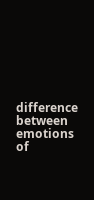difference between emotions of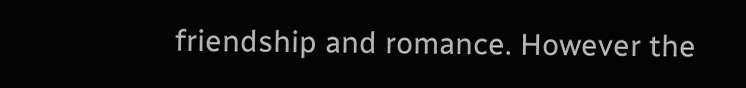friendship and romance. However the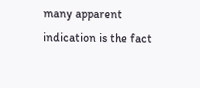many apparent indication is the fact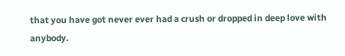that you have got never ever had a crush or dropped in deep love with anybody.